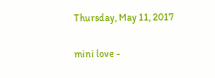Thursday, May 11, 2017

mini love -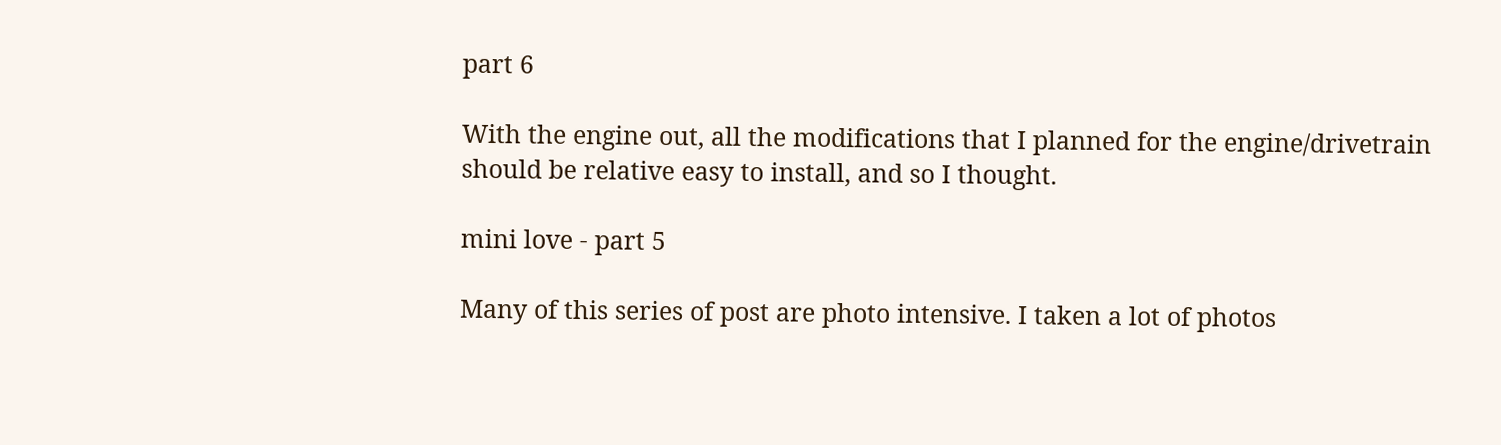part 6

With the engine out, all the modifications that I planned for the engine/drivetrain should be relative easy to install, and so I thought.

mini love - part 5

Many of this series of post are photo intensive. I taken a lot of photos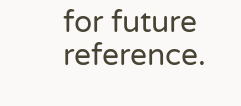for future reference.